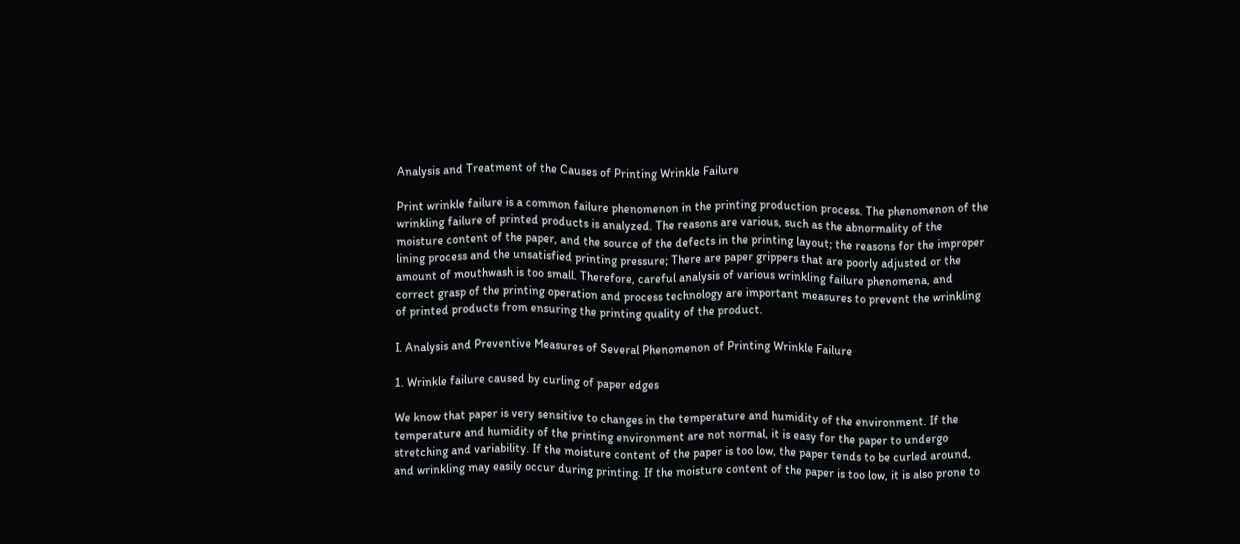Analysis and Treatment of the Causes of Printing Wrinkle Failure

Print wrinkle failure is a common failure phenomenon in the printing production process. The phenomenon of the wrinkling failure of printed products is analyzed. The reasons are various, such as the abnormality of the moisture content of the paper, and the source of the defects in the printing layout; the reasons for the improper lining process and the unsatisfied printing pressure; There are paper grippers that are poorly adjusted or the amount of mouthwash is too small. Therefore, careful analysis of various wrinkling failure phenomena, and correct grasp of the printing operation and process technology are important measures to prevent the wrinkling of printed products from ensuring the printing quality of the product.

I. Analysis and Preventive Measures of Several Phenomenon of Printing Wrinkle Failure

1. Wrinkle failure caused by curling of paper edges

We know that paper is very sensitive to changes in the temperature and humidity of the environment. If the temperature and humidity of the printing environment are not normal, it is easy for the paper to undergo stretching and variability. If the moisture content of the paper is too low, the paper tends to be curled around, and wrinkling may easily occur during printing. If the moisture content of the paper is too low, it is also prone to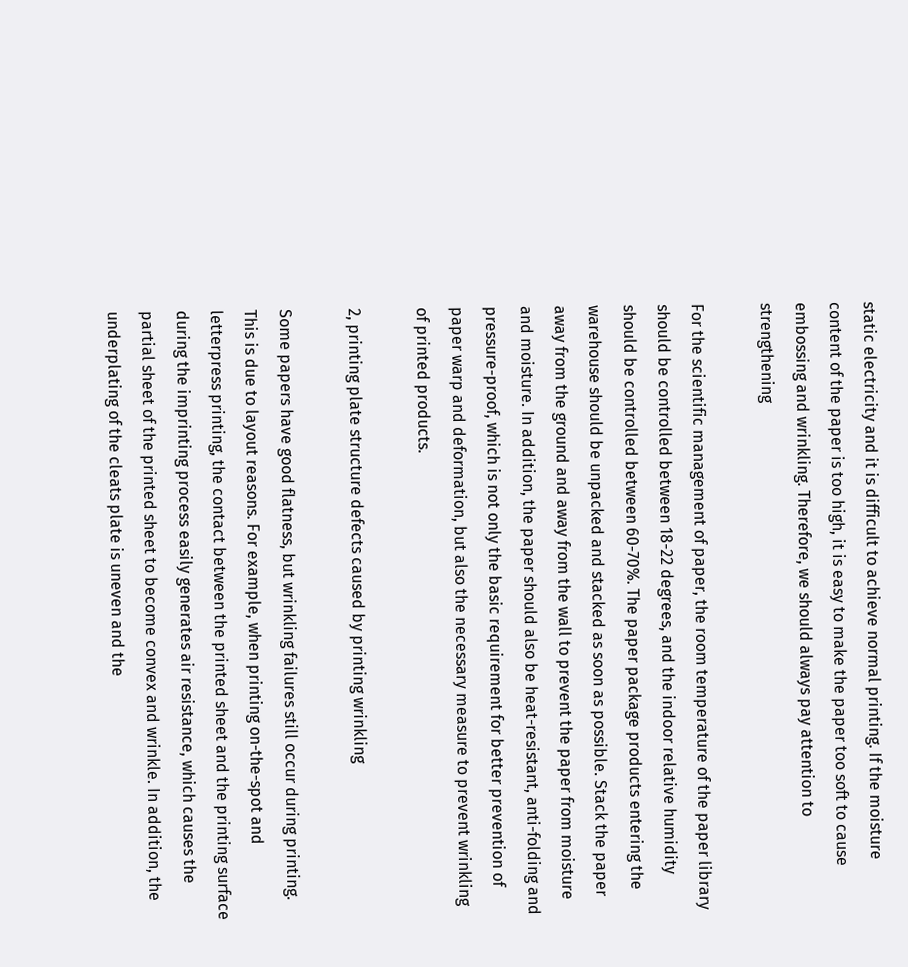static electricity and it is difficult to achieve normal printing. If the moisture content of the paper is too high, it is easy to make the paper too soft to cause embossing and wrinkling. Therefore, we should always pay attention to strengthening

For the scientific management of paper, the room temperature of the paper library should be controlled between 18-22 degrees, and the indoor relative humidity should be controlled between 60-70%. The paper package products entering the warehouse should be unpacked and stacked as soon as possible. Stack the paper away from the ground and away from the wall to prevent the paper from moisture and moisture. In addition, the paper should also be heat-resistant, anti-folding and pressure-proof, which is not only the basic requirement for better prevention of paper warp and deformation, but also the necessary measure to prevent wrinkling of printed products.

2, printing plate structure defects caused by printing wrinkling

Some papers have good flatness, but wrinkling failures still occur during printing. This is due to layout reasons. For example, when printing on-the-spot and letterpress printing, the contact between the printed sheet and the printing surface during the imprinting process easily generates air resistance, which causes the partial sheet of the printed sheet to become convex and wrinkle. In addition, the underplating of the cleats plate is uneven and the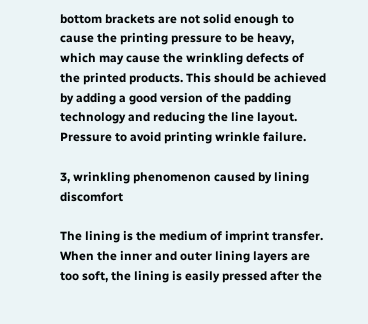bottom brackets are not solid enough to cause the printing pressure to be heavy, which may cause the wrinkling defects of the printed products. This should be achieved by adding a good version of the padding technology and reducing the line layout. Pressure to avoid printing wrinkle failure.

3, wrinkling phenomenon caused by lining discomfort

The lining is the medium of imprint transfer. When the inner and outer lining layers are too soft, the lining is easily pressed after the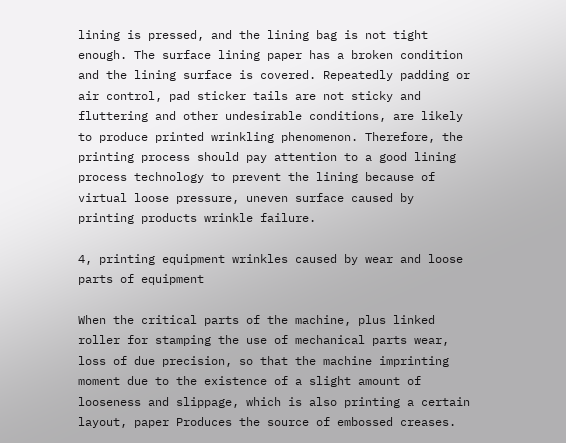lining is pressed, and the lining bag is not tight enough. The surface lining paper has a broken condition and the lining surface is covered. Repeatedly padding or air control, pad sticker tails are not sticky and fluttering and other undesirable conditions, are likely to produce printed wrinkling phenomenon. Therefore, the printing process should pay attention to a good lining process technology to prevent the lining because of virtual loose pressure, uneven surface caused by printing products wrinkle failure.

4, printing equipment wrinkles caused by wear and loose parts of equipment

When the critical parts of the machine, plus linked roller for stamping the use of mechanical parts wear, loss of due precision, so that the machine imprinting moment due to the existence of a slight amount of looseness and slippage, which is also printing a certain layout, paper Produces the source of embossed creases.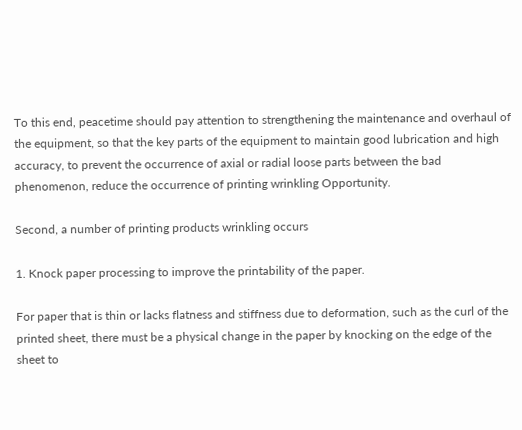To this end, peacetime should pay attention to strengthening the maintenance and overhaul of the equipment, so that the key parts of the equipment to maintain good lubrication and high accuracy, to prevent the occurrence of axial or radial loose parts between the bad phenomenon, reduce the occurrence of printing wrinkling Opportunity.

Second, a number of printing products wrinkling occurs

1. Knock paper processing to improve the printability of the paper.

For paper that is thin or lacks flatness and stiffness due to deformation, such as the curl of the printed sheet, there must be a physical change in the paper by knocking on the edge of the sheet to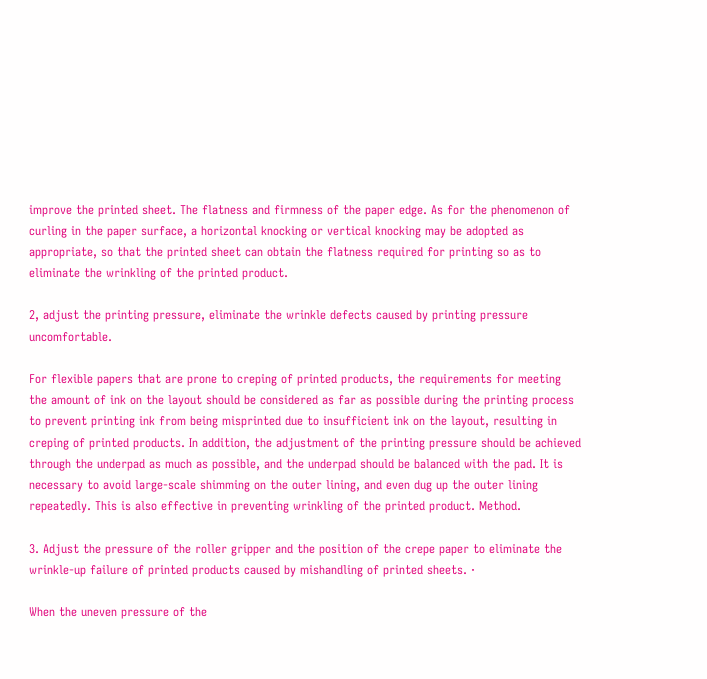improve the printed sheet. The flatness and firmness of the paper edge. As for the phenomenon of curling in the paper surface, a horizontal knocking or vertical knocking may be adopted as appropriate, so that the printed sheet can obtain the flatness required for printing so as to eliminate the wrinkling of the printed product.

2, adjust the printing pressure, eliminate the wrinkle defects caused by printing pressure uncomfortable.

For flexible papers that are prone to creping of printed products, the requirements for meeting the amount of ink on the layout should be considered as far as possible during the printing process to prevent printing ink from being misprinted due to insufficient ink on the layout, resulting in creping of printed products. In addition, the adjustment of the printing pressure should be achieved through the underpad as much as possible, and the underpad should be balanced with the pad. It is necessary to avoid large-scale shimming on the outer lining, and even dug up the outer lining repeatedly. This is also effective in preventing wrinkling of the printed product. Method.

3. Adjust the pressure of the roller gripper and the position of the crepe paper to eliminate the wrinkle-up failure of printed products caused by mishandling of printed sheets. ·

When the uneven pressure of the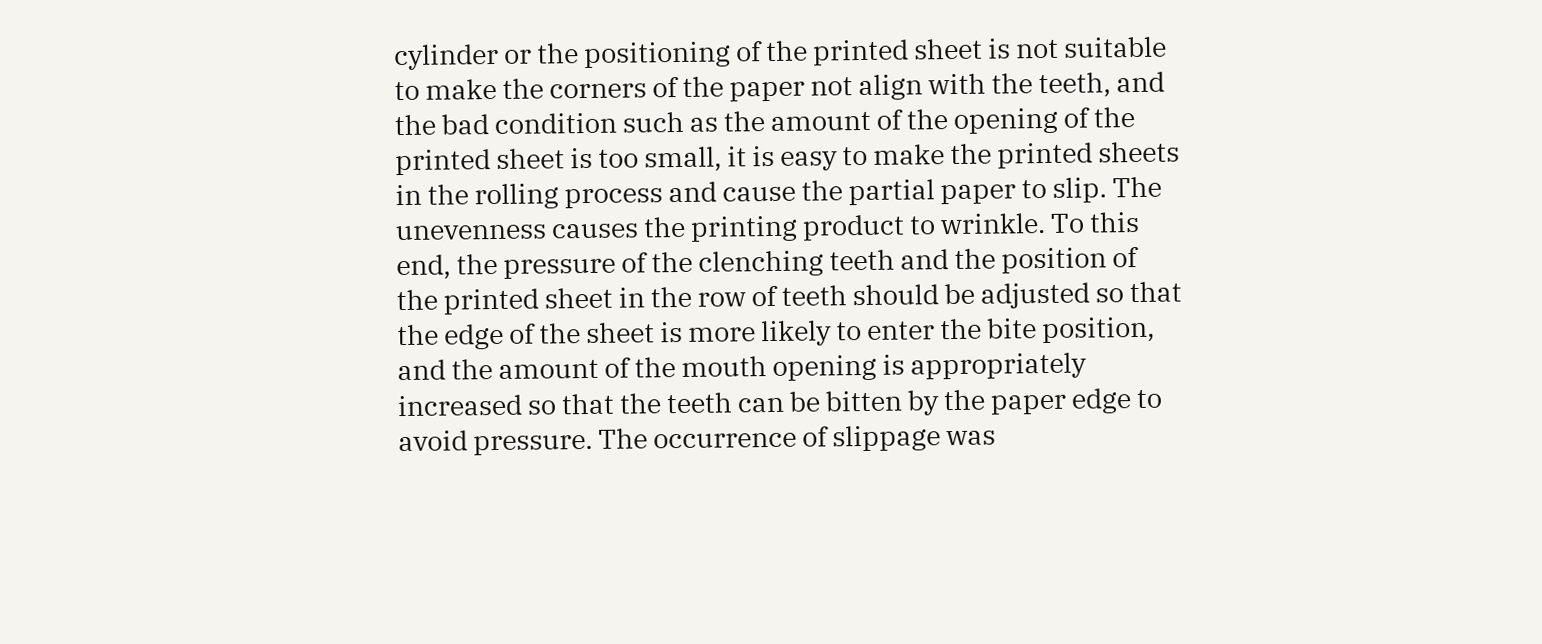cylinder or the positioning of the printed sheet is not suitable to make the corners of the paper not align with the teeth, and the bad condition such as the amount of the opening of the printed sheet is too small, it is easy to make the printed sheets in the rolling process and cause the partial paper to slip. The unevenness causes the printing product to wrinkle. To this end, the pressure of the clenching teeth and the position of the printed sheet in the row of teeth should be adjusted so that the edge of the sheet is more likely to enter the bite position, and the amount of the mouth opening is appropriately increased so that the teeth can be bitten by the paper edge to avoid pressure. The occurrence of slippage was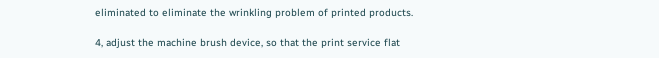eliminated to eliminate the wrinkling problem of printed products.

4, adjust the machine brush device, so that the print service flat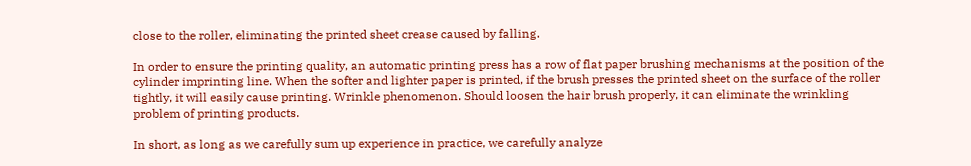close to the roller, eliminating the printed sheet crease caused by falling.

In order to ensure the printing quality, an automatic printing press has a row of flat paper brushing mechanisms at the position of the cylinder imprinting line. When the softer and lighter paper is printed, if the brush presses the printed sheet on the surface of the roller tightly, it will easily cause printing. Wrinkle phenomenon. Should loosen the hair brush properly, it can eliminate the wrinkling problem of printing products.

In short, as long as we carefully sum up experience in practice, we carefully analyze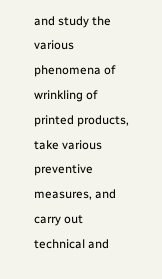and study the various phenomena of wrinkling of printed products, take various preventive measures, and carry out technical and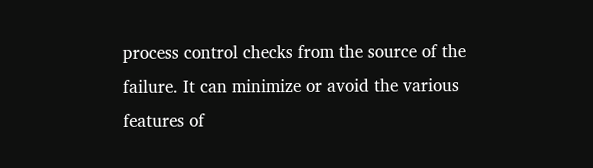process control checks from the source of the failure. It can minimize or avoid the various features of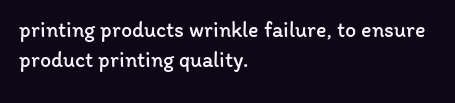printing products wrinkle failure, to ensure product printing quality.